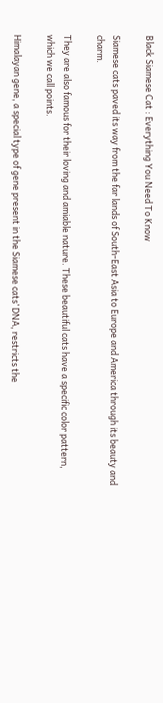Black Siamese Cat : Everything You Need To Know

Siamese cats paved its way from the far lands of South-East Asia to Europe and America through its beauty and charm.

They are also famous for their loving and amiable nature. These beautiful cats have a specific color pattern, which we call points.

Himalayan gene, a special type of gene present in the Siamese cats’ DNA, restricts the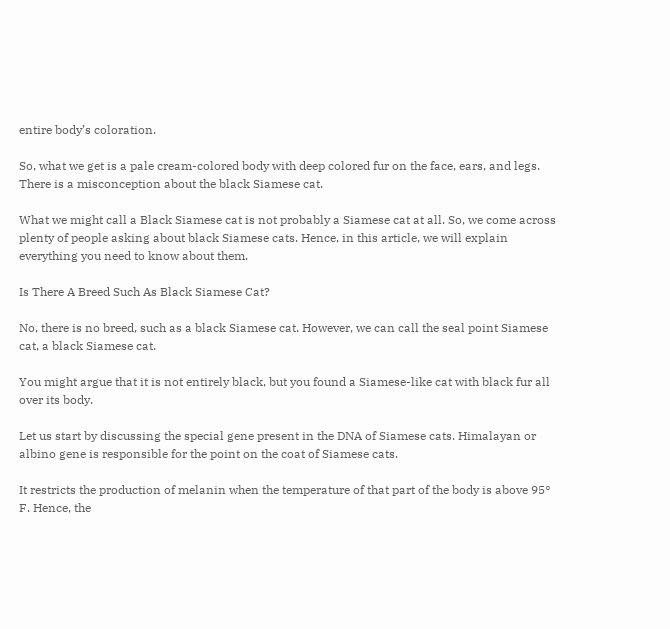entire body’s coloration.

So, what we get is a pale cream-colored body with deep colored fur on the face, ears, and legs. There is a misconception about the black Siamese cat.

What we might call a Black Siamese cat is not probably a Siamese cat at all. So, we come across plenty of people asking about black Siamese cats. Hence, in this article, we will explain everything you need to know about them.

Is There A Breed Such As Black Siamese Cat?

No, there is no breed, such as a black Siamese cat. However, we can call the seal point Siamese cat, a black Siamese cat.

You might argue that it is not entirely black, but you found a Siamese-like cat with black fur all over its body.

Let us start by discussing the special gene present in the DNA of Siamese cats. Himalayan or albino gene is responsible for the point on the coat of Siamese cats.

It restricts the production of melanin when the temperature of that part of the body is above 95° F. Hence, the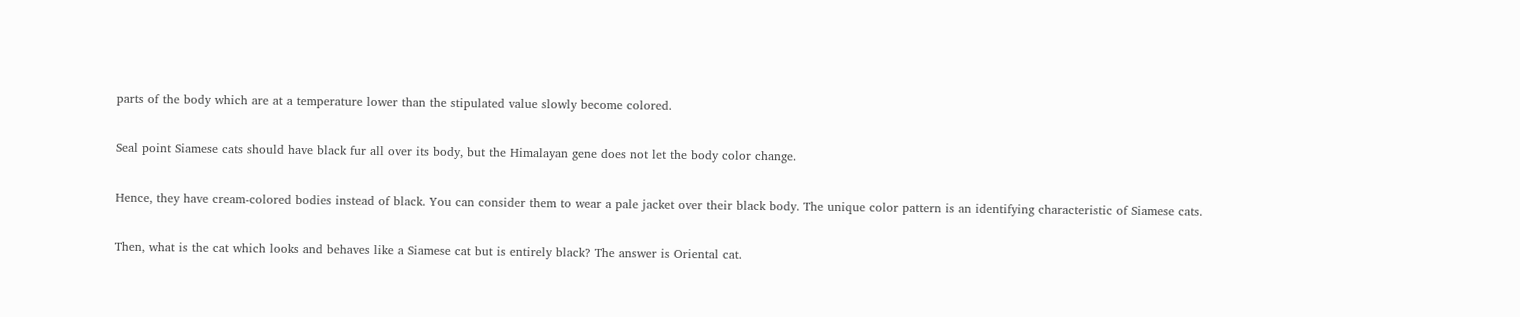parts of the body which are at a temperature lower than the stipulated value slowly become colored.

Seal point Siamese cats should have black fur all over its body, but the Himalayan gene does not let the body color change.

Hence, they have cream-colored bodies instead of black. You can consider them to wear a pale jacket over their black body. The unique color pattern is an identifying characteristic of Siamese cats.

Then, what is the cat which looks and behaves like a Siamese cat but is entirely black? The answer is Oriental cat.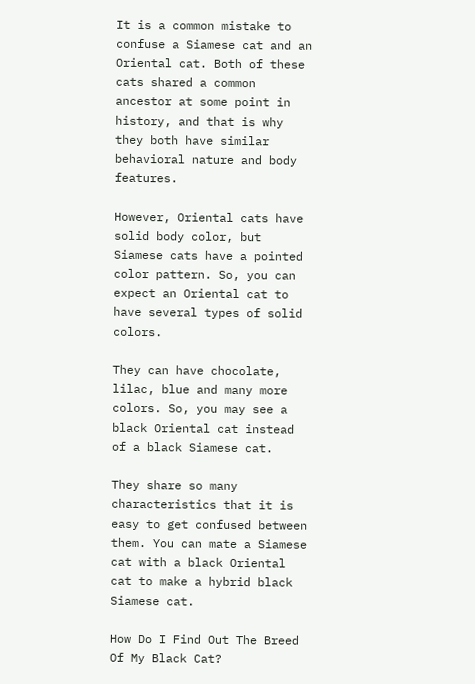It is a common mistake to confuse a Siamese cat and an Oriental cat. Both of these cats shared a common ancestor at some point in history, and that is why they both have similar behavioral nature and body features.

However, Oriental cats have solid body color, but Siamese cats have a pointed color pattern. So, you can expect an Oriental cat to have several types of solid colors.

They can have chocolate, lilac, blue and many more colors. So, you may see a black Oriental cat instead of a black Siamese cat.

They share so many characteristics that it is easy to get confused between them. You can mate a Siamese cat with a black Oriental cat to make a hybrid black Siamese cat.

How Do I Find Out The Breed Of My Black Cat?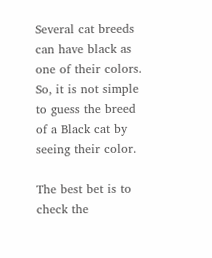Several cat breeds can have black as one of their colors. So, it is not simple to guess the breed of a Black cat by seeing their color.

The best bet is to check the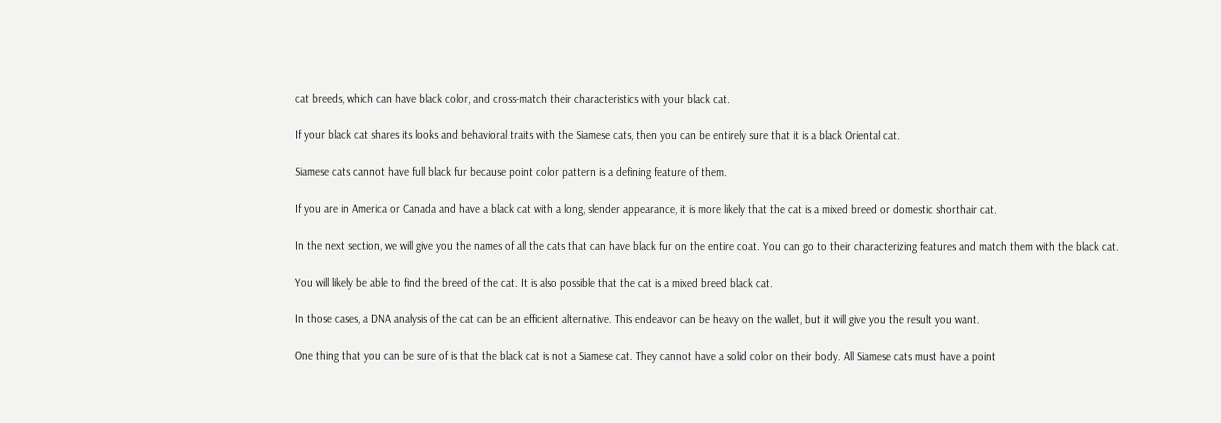cat breeds, which can have black color, and cross-match their characteristics with your black cat.

If your black cat shares its looks and behavioral traits with the Siamese cats, then you can be entirely sure that it is a black Oriental cat.

Siamese cats cannot have full black fur because point color pattern is a defining feature of them.

If you are in America or Canada and have a black cat with a long, slender appearance, it is more likely that the cat is a mixed breed or domestic shorthair cat.

In the next section, we will give you the names of all the cats that can have black fur on the entire coat. You can go to their characterizing features and match them with the black cat.

You will likely be able to find the breed of the cat. It is also possible that the cat is a mixed breed black cat.

In those cases, a DNA analysis of the cat can be an efficient alternative. This endeavor can be heavy on the wallet, but it will give you the result you want.

One thing that you can be sure of is that the black cat is not a Siamese cat. They cannot have a solid color on their body. All Siamese cats must have a point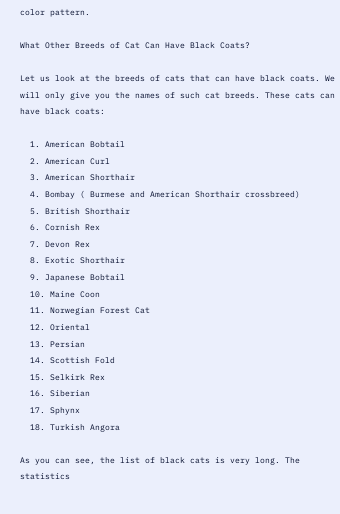color pattern.

What Other Breeds of Cat Can Have Black Coats?

Let us look at the breeds of cats that can have black coats. We will only give you the names of such cat breeds. These cats can have black coats:

  1. American Bobtail
  2. American Curl
  3. American Shorthair
  4. Bombay ( Burmese and American Shorthair crossbreed)
  5. British Shorthair
  6. Cornish Rex
  7. Devon Rex
  8. Exotic Shorthair
  9. Japanese Bobtail
  10. Maine Coon
  11. Norwegian Forest Cat
  12. Oriental
  13. Persian
  14. Scottish Fold
  15. Selkirk Rex
  16. Siberian
  17. Sphynx
  18. Turkish Angora

As you can see, the list of black cats is very long. The statistics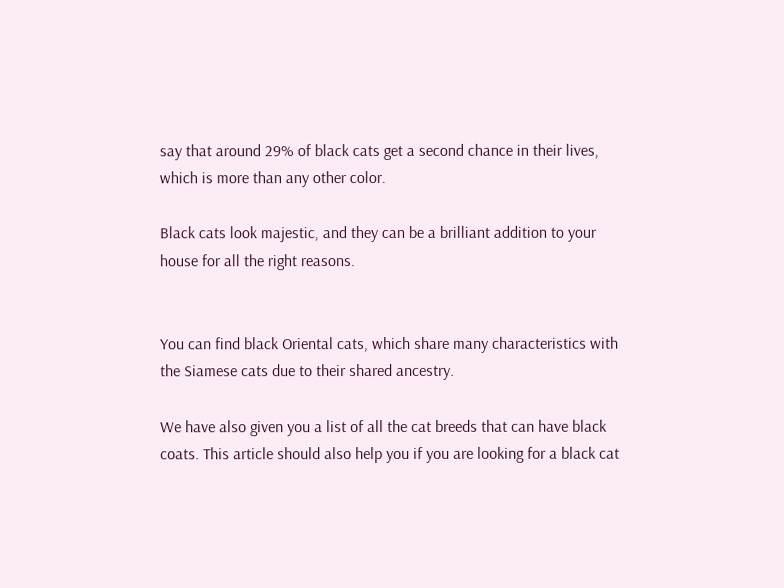say that around 29% of black cats get a second chance in their lives, which is more than any other color.

Black cats look majestic, and they can be a brilliant addition to your house for all the right reasons.


You can find black Oriental cats, which share many characteristics with the Siamese cats due to their shared ancestry.

We have also given you a list of all the cat breeds that can have black coats. This article should also help you if you are looking for a black cat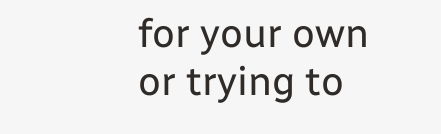for your own or trying to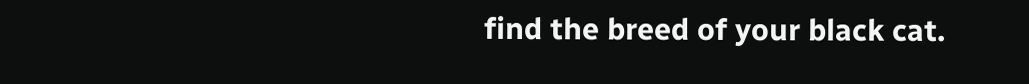find the breed of your black cat.